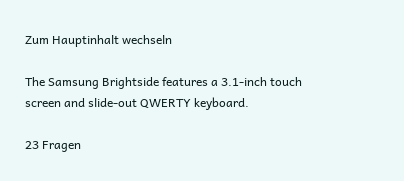Zum Hauptinhalt wechseln

The Samsung Brightside features a 3.1-inch touch screen and slide-out QWERTY keyboard.

23 Fragen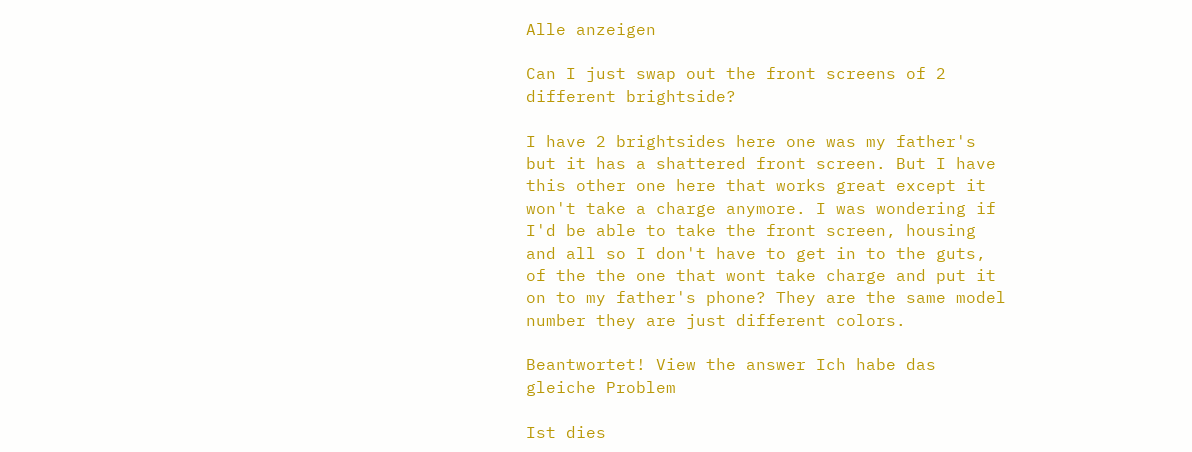Alle anzeigen

Can I just swap out the front screens of 2 different brightside?

I have 2 brightsides here one was my father's but it has a shattered front screen. But I have this other one here that works great except it won't take a charge anymore. I was wondering if I'd be able to take the front screen, housing and all so I don't have to get in to the guts, of the the one that wont take charge and put it on to my father's phone? They are the same model number they are just different colors.

Beantwortet! View the answer Ich habe das gleiche Problem

Ist dies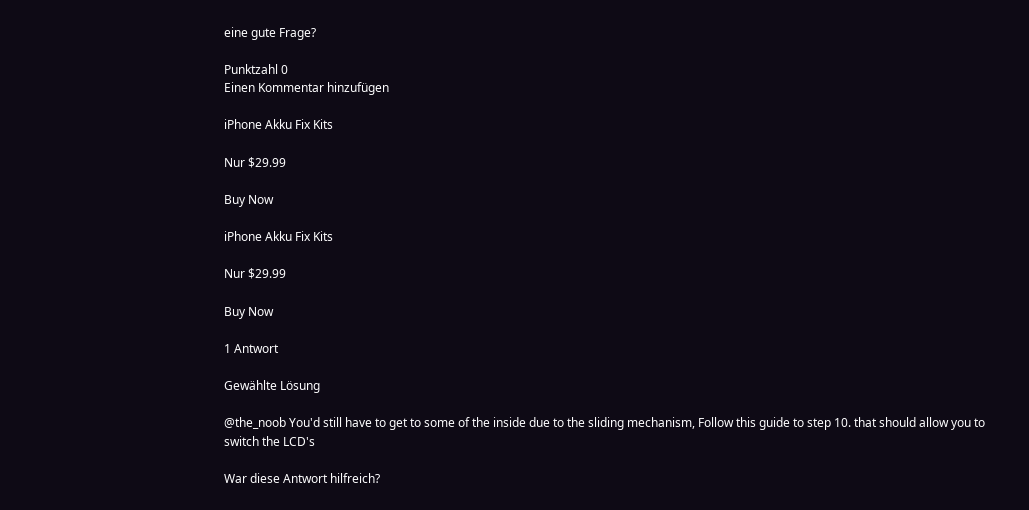eine gute Frage?

Punktzahl 0
Einen Kommentar hinzufügen

iPhone Akku Fix Kits

Nur $29.99

Buy Now

iPhone Akku Fix Kits

Nur $29.99

Buy Now

1 Antwort

Gewählte Lösung

@the_noob You'd still have to get to some of the inside due to the sliding mechanism, Follow this guide to step 10. that should allow you to switch the LCD's

War diese Antwort hilfreich?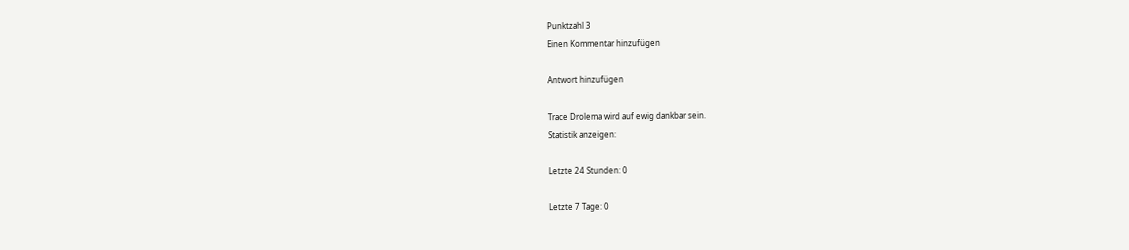Punktzahl 3
Einen Kommentar hinzufügen

Antwort hinzufügen

Trace Drolema wird auf ewig dankbar sein.
Statistik anzeigen:

Letzte 24 Stunden: 0

Letzte 7 Tage: 0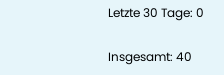Letzte 30 Tage: 0

Insgesamt: 40